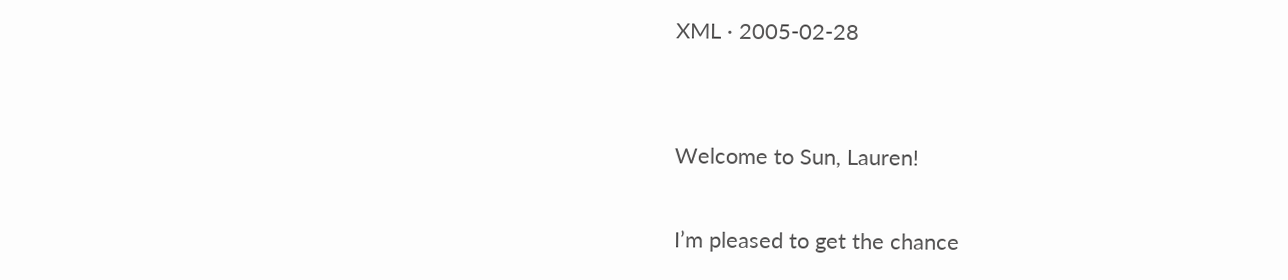XML · 2005-02-28


Welcome to Sun, Lauren!

I’m pleased to get the chance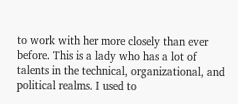to work with her more closely than ever before. This is a lady who has a lot of talents in the technical, organizational, and political realms. I used to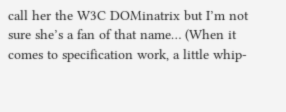call her the W3C DOMinatrix but I’m not sure she’s a fan of that name… (When it comes to specification work, a little whip-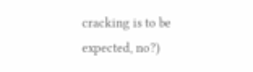cracking is to be expected, no?)